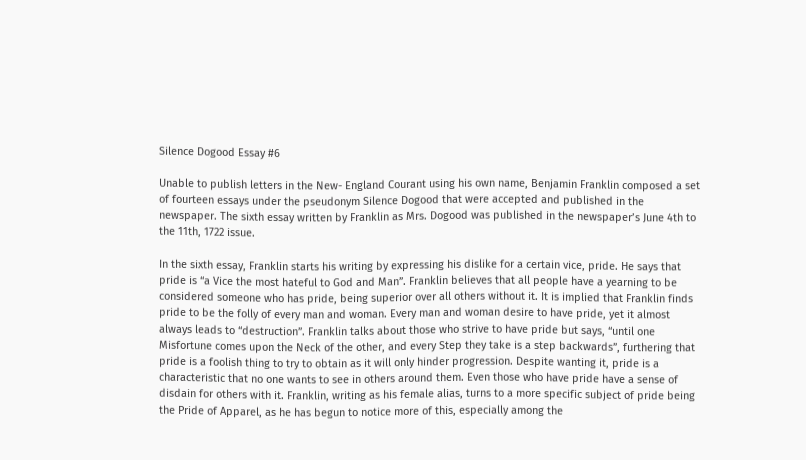Silence Dogood Essay #6

Unable to publish letters in the New- England Courant using his own name, Benjamin Franklin composed a set of fourteen essays under the pseudonym Silence Dogood that were accepted and published in the newspaper. The sixth essay written by Franklin as Mrs. Dogood was published in the newspaper’s June 4th to the 11th, 1722 issue.

In the sixth essay, Franklin starts his writing by expressing his dislike for a certain vice, pride. He says that pride is “a Vice the most hateful to God and Man”. Franklin believes that all people have a yearning to be considered someone who has pride, being superior over all others without it. It is implied that Franklin finds pride to be the folly of every man and woman. Every man and woman desire to have pride, yet it almost always leads to “destruction”. Franklin talks about those who strive to have pride but says, “until one Misfortune comes upon the Neck of the other, and every Step they take is a step backwards”, furthering that pride is a foolish thing to try to obtain as it will only hinder progression. Despite wanting it, pride is a characteristic that no one wants to see in others around them. Even those who have pride have a sense of disdain for others with it. Franklin, writing as his female alias, turns to a more specific subject of pride being the Pride of Apparel, as he has begun to notice more of this, especially among the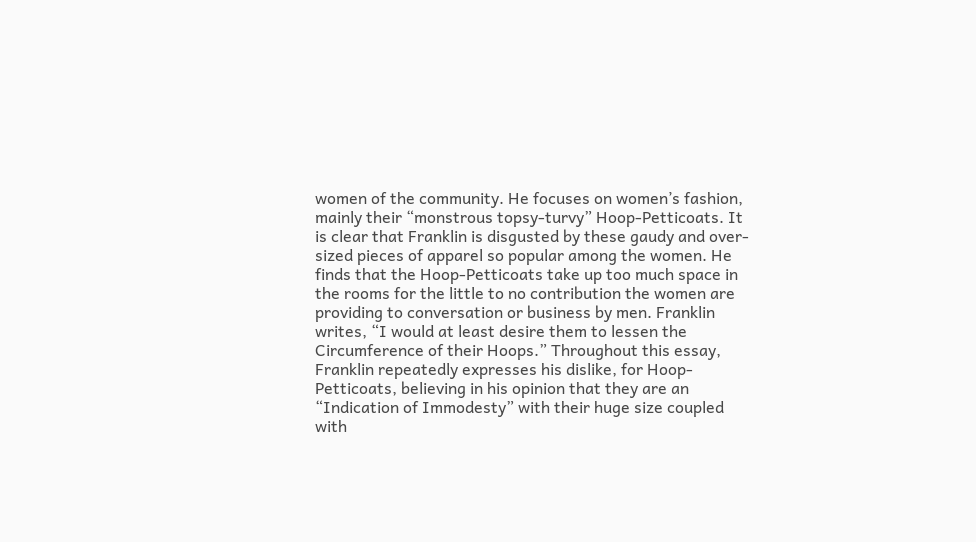women of the community. He focuses on women’s fashion, mainly their “monstrous topsy-turvy” Hoop-Petticoats. It is clear that Franklin is disgusted by these gaudy and over-sized pieces of apparel so popular among the women. He finds that the Hoop-Petticoats take up too much space in the rooms for the little to no contribution the women are providing to conversation or business by men. Franklin writes, “I would at least desire them to lessen the Circumference of their Hoops.” Throughout this essay, Franklin repeatedly expresses his dislike, for Hoop-Petticoats, believing in his opinion that they are an “Indication of Immodesty” with their huge size coupled with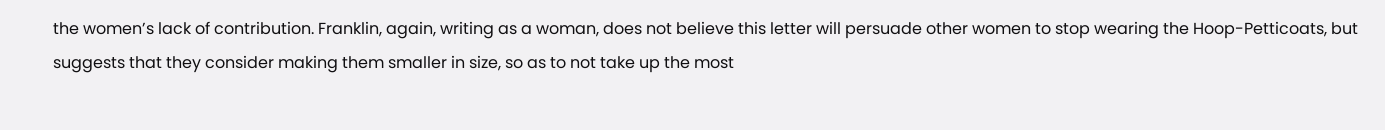the women’s lack of contribution. Franklin, again, writing as a woman, does not believe this letter will persuade other women to stop wearing the Hoop-Petticoats, but suggests that they consider making them smaller in size, so as to not take up the most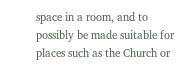space in a room, and to possibly be made suitable for places such as the Church or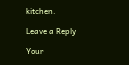kitchen.

Leave a Reply

Your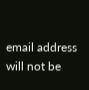email address will not be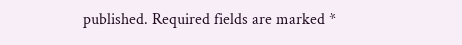published. Required fields are marked *